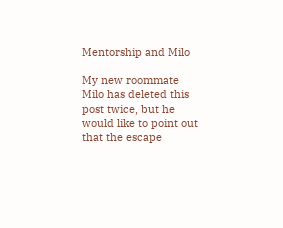Mentorship and Milo

My new roommate Milo has deleted this post twice, but he would like to point out that the escape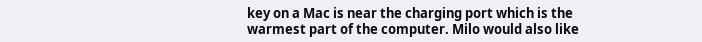key on a Mac is near the charging port which is the warmest part of the computer. Milo would also like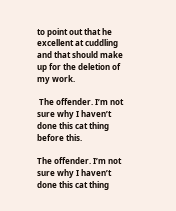to point out that he excellent at cuddling and that should make up for the deletion of my work.

 The offender. I’m not sure why I haven’t done this cat thing before this.

The offender. I’m not sure why I haven’t done this cat thing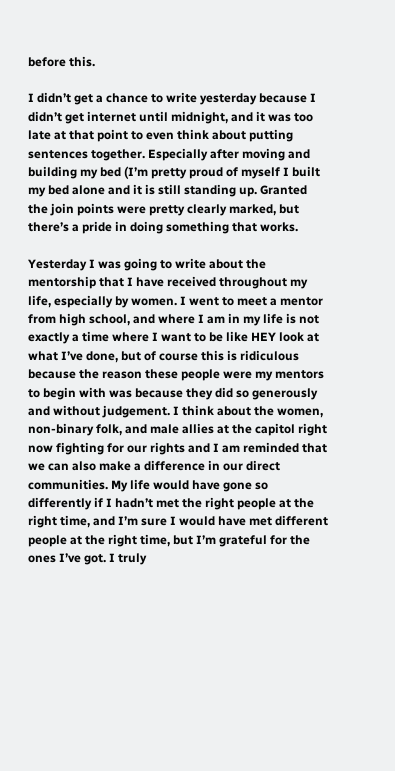before this.

I didn’t get a chance to write yesterday because I didn’t get internet until midnight, and it was too late at that point to even think about putting sentences together. Especially after moving and building my bed (I’m pretty proud of myself I built my bed alone and it is still standing up. Granted the join points were pretty clearly marked, but there’s a pride in doing something that works.

Yesterday I was going to write about the mentorship that I have received throughout my life, especially by women. I went to meet a mentor from high school, and where I am in my life is not exactly a time where I want to be like HEY look at what I’ve done, but of course this is ridiculous because the reason these people were my mentors to begin with was because they did so generously and without judgement. I think about the women, non-binary folk, and male allies at the capitol right now fighting for our rights and I am reminded that we can also make a difference in our direct communities. My life would have gone so differently if I hadn’t met the right people at the right time, and I’m sure I would have met different people at the right time, but I’m grateful for the ones I’ve got. I truly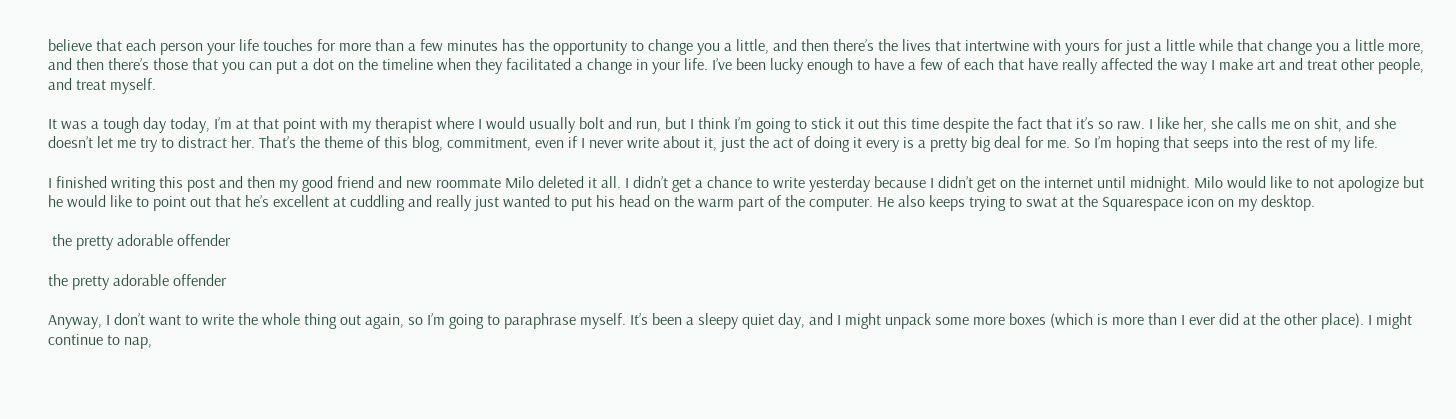believe that each person your life touches for more than a few minutes has the opportunity to change you a little, and then there’s the lives that intertwine with yours for just a little while that change you a little more, and then there’s those that you can put a dot on the timeline when they facilitated a change in your life. I’ve been lucky enough to have a few of each that have really affected the way I make art and treat other people, and treat myself.

It was a tough day today, I’m at that point with my therapist where I would usually bolt and run, but I think I’m going to stick it out this time despite the fact that it’s so raw. I like her, she calls me on shit, and she doesn’t let me try to distract her. That’s the theme of this blog, commitment, even if I never write about it, just the act of doing it every is a pretty big deal for me. So I’m hoping that seeps into the rest of my life.

I finished writing this post and then my good friend and new roommate Milo deleted it all. I didn’t get a chance to write yesterday because I didn’t get on the internet until midnight. Milo would like to not apologize but he would like to point out that he’s excellent at cuddling and really just wanted to put his head on the warm part of the computer. He also keeps trying to swat at the Squarespace icon on my desktop.

 the pretty adorable offender

the pretty adorable offender

Anyway, I don’t want to write the whole thing out again, so I’m going to paraphrase myself. It’s been a sleepy quiet day, and I might unpack some more boxes (which is more than I ever did at the other place). I might continue to nap,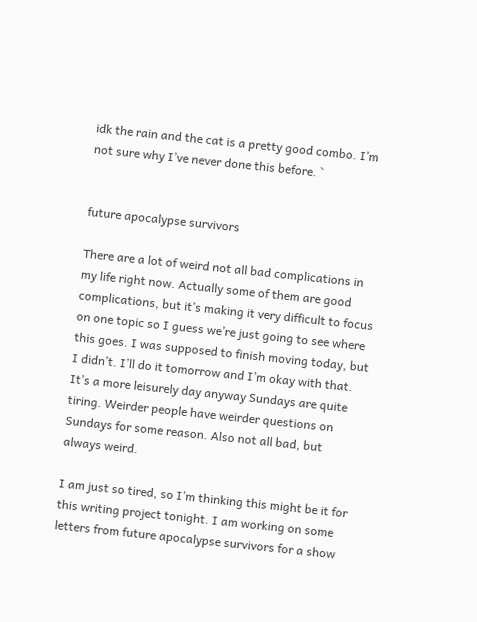idk the rain and the cat is a pretty good combo. I’m not sure why I’ve never done this before. `


future apocalypse survivors

There are a lot of weird not all bad complications in my life right now. Actually some of them are good complications, but it’s making it very difficult to focus on one topic so I guess we’re just going to see where this goes. I was supposed to finish moving today, but I didn’t. I’ll do it tomorrow and I’m okay with that. It’s a more leisurely day anyway Sundays are quite tiring. Weirder people have weirder questions on Sundays for some reason. Also not all bad, but always weird.

I am just so tired, so I’m thinking this might be it for this writing project tonight. I am working on some letters from future apocalypse survivors for a show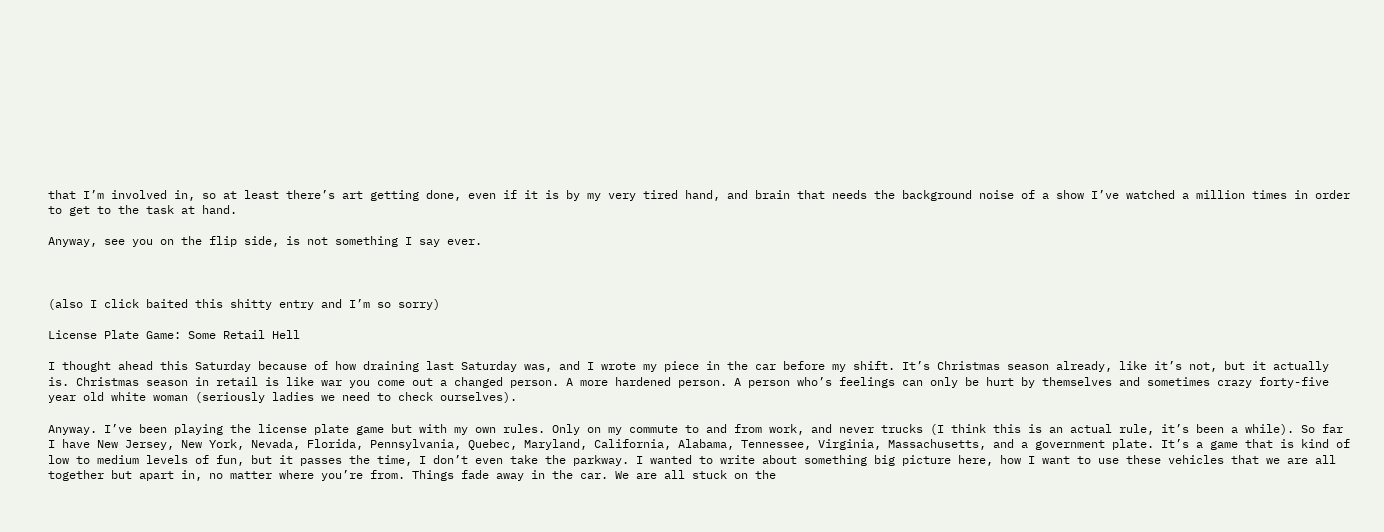that I’m involved in, so at least there’s art getting done, even if it is by my very tired hand, and brain that needs the background noise of a show I’ve watched a million times in order to get to the task at hand.

Anyway, see you on the flip side, is not something I say ever.



(also I click baited this shitty entry and I’m so sorry)

License Plate Game: Some Retail Hell

I thought ahead this Saturday because of how draining last Saturday was, and I wrote my piece in the car before my shift. It’s Christmas season already, like it’s not, but it actually is. Christmas season in retail is like war you come out a changed person. A more hardened person. A person who’s feelings can only be hurt by themselves and sometimes crazy forty-five year old white woman (seriously ladies we need to check ourselves).

Anyway. I’ve been playing the license plate game but with my own rules. Only on my commute to and from work, and never trucks (I think this is an actual rule, it’s been a while). So far I have New Jersey, New York, Nevada, Florida, Pennsylvania, Quebec, Maryland, California, Alabama, Tennessee, Virginia, Massachusetts, and a government plate. It’s a game that is kind of low to medium levels of fun, but it passes the time, I don’t even take the parkway. I wanted to write about something big picture here, how I want to use these vehicles that we are all together but apart in, no matter where you’re from. Things fade away in the car. We are all stuck on the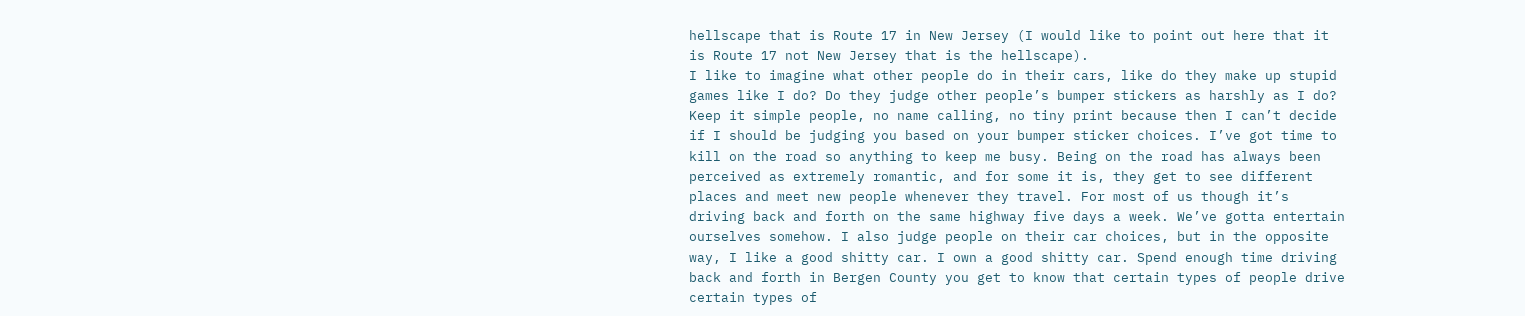hellscape that is Route 17 in New Jersey (I would like to point out here that it is Route 17 not New Jersey that is the hellscape).
I like to imagine what other people do in their cars, like do they make up stupid games like I do? Do they judge other people’s bumper stickers as harshly as I do? Keep it simple people, no name calling, no tiny print because then I can’t decide if I should be judging you based on your bumper sticker choices. I’ve got time to kill on the road so anything to keep me busy. Being on the road has always been perceived as extremely romantic, and for some it is, they get to see different places and meet new people whenever they travel. For most of us though it’s driving back and forth on the same highway five days a week. We’ve gotta entertain ourselves somehow. I also judge people on their car choices, but in the opposite way, I like a good shitty car. I own a good shitty car. Spend enough time driving back and forth in Bergen County you get to know that certain types of people drive certain types of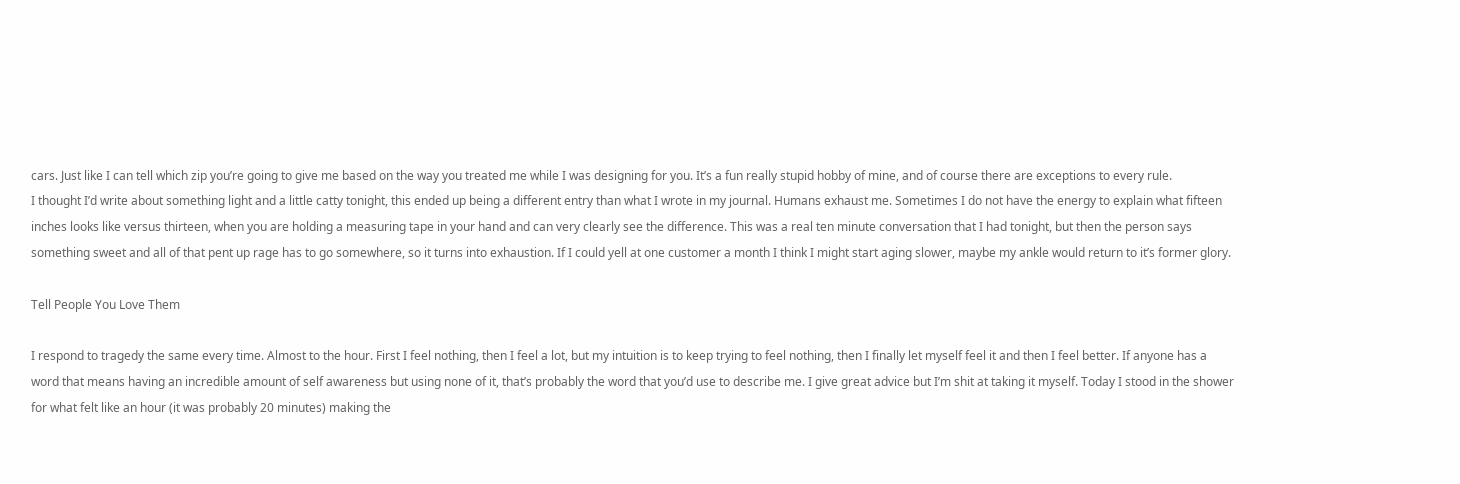cars. Just like I can tell which zip you’re going to give me based on the way you treated me while I was designing for you. It’s a fun really stupid hobby of mine, and of course there are exceptions to every rule.
I thought I’d write about something light and a little catty tonight, this ended up being a different entry than what I wrote in my journal. Humans exhaust me. Sometimes I do not have the energy to explain what fifteen inches looks like versus thirteen, when you are holding a measuring tape in your hand and can very clearly see the difference. This was a real ten minute conversation that I had tonight, but then the person says something sweet and all of that pent up rage has to go somewhere, so it turns into exhaustion. If I could yell at one customer a month I think I might start aging slower, maybe my ankle would return to it’s former glory.

Tell People You Love Them

I respond to tragedy the same every time. Almost to the hour. First I feel nothing, then I feel a lot, but my intuition is to keep trying to feel nothing, then I finally let myself feel it and then I feel better. If anyone has a word that means having an incredible amount of self awareness but using none of it, that’s probably the word that you’d use to describe me. I give great advice but I’m shit at taking it myself. Today I stood in the shower for what felt like an hour (it was probably 20 minutes) making the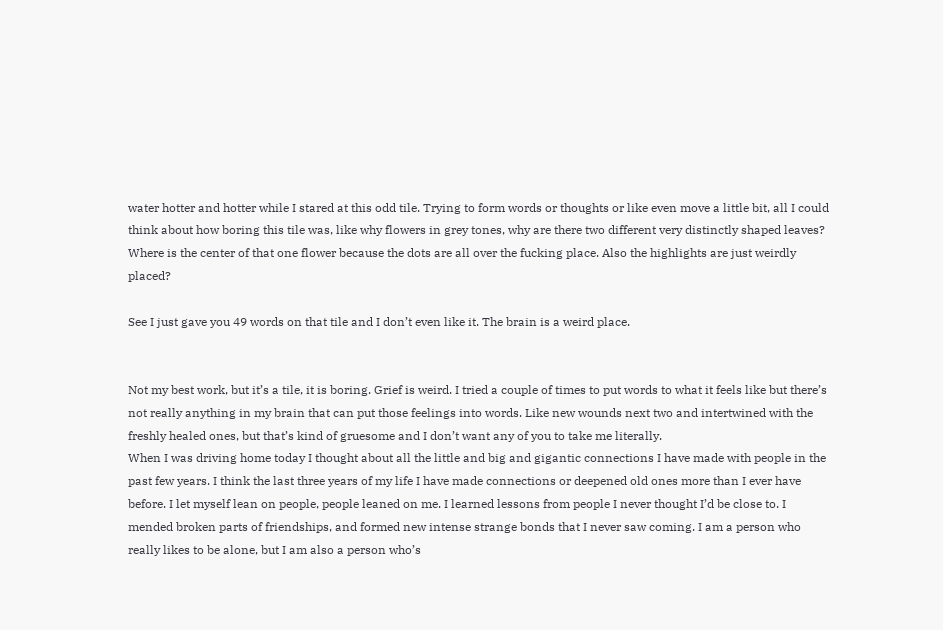water hotter and hotter while I stared at this odd tile. Trying to form words or thoughts or like even move a little bit, all I could think about how boring this tile was, like why flowers in grey tones, why are there two different very distinctly shaped leaves? Where is the center of that one flower because the dots are all over the fucking place. Also the highlights are just weirdly placed?

See I just gave you 49 words on that tile and I don’t even like it. The brain is a weird place.


Not my best work, but it’s a tile, it is boring. Grief is weird. I tried a couple of times to put words to what it feels like but there’s not really anything in my brain that can put those feelings into words. Like new wounds next two and intertwined with the freshly healed ones, but that’s kind of gruesome and I don’t want any of you to take me literally.
When I was driving home today I thought about all the little and big and gigantic connections I have made with people in the past few years. I think the last three years of my life I have made connections or deepened old ones more than I ever have before. I let myself lean on people, people leaned on me. I learned lessons from people I never thought I’d be close to. I mended broken parts of friendships, and formed new intense strange bonds that I never saw coming. I am a person who really likes to be alone, but I am also a person who’s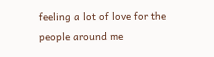feeling a lot of love for the people around me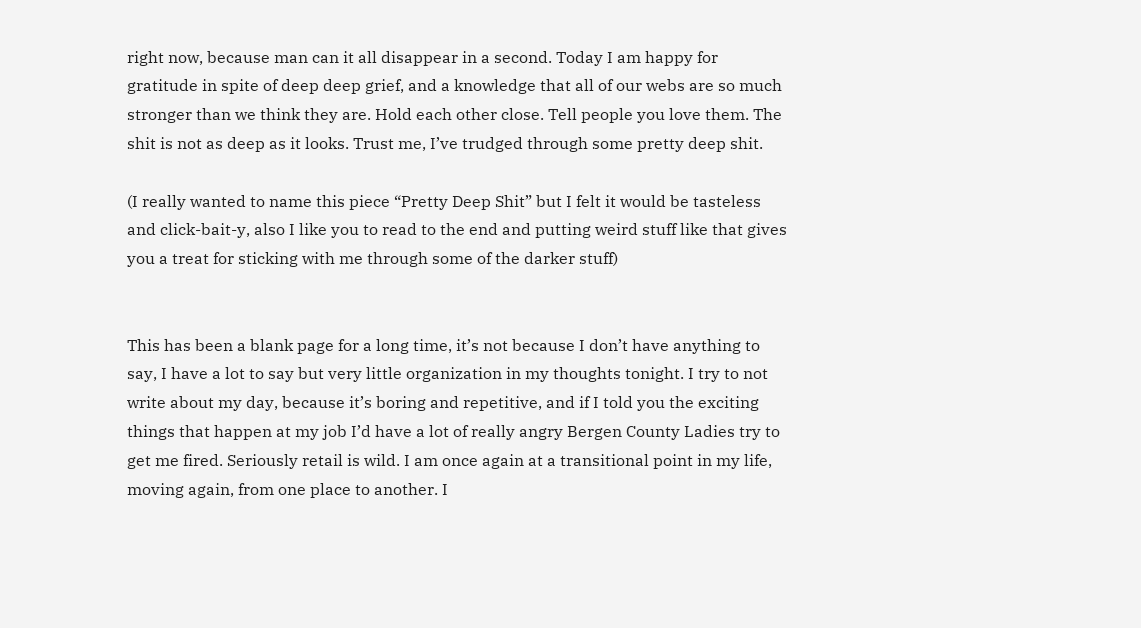right now, because man can it all disappear in a second. Today I am happy for gratitude in spite of deep deep grief, and a knowledge that all of our webs are so much stronger than we think they are. Hold each other close. Tell people you love them. The shit is not as deep as it looks. Trust me, I’ve trudged through some pretty deep shit.

(I really wanted to name this piece “Pretty Deep Shit” but I felt it would be tasteless and click-bait-y, also I like you to read to the end and putting weird stuff like that gives you a treat for sticking with me through some of the darker stuff)


This has been a blank page for a long time, it’s not because I don’t have anything to say, I have a lot to say but very little organization in my thoughts tonight. I try to not write about my day, because it’s boring and repetitive, and if I told you the exciting things that happen at my job I’d have a lot of really angry Bergen County Ladies try to get me fired. Seriously retail is wild. I am once again at a transitional point in my life, moving again, from one place to another. I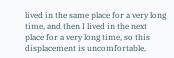lived in the same place for a very long time, and then I lived in the next place for a very long time, so this displacement is uncomfortable,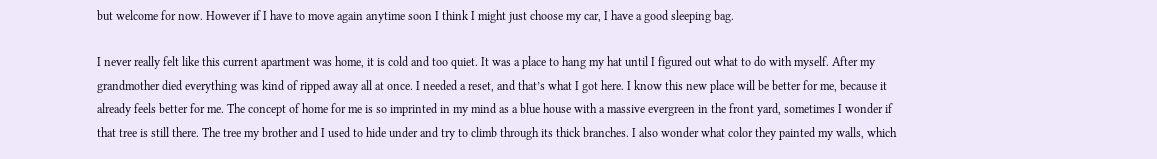but welcome for now. However if I have to move again anytime soon I think I might just choose my car, I have a good sleeping bag.

I never really felt like this current apartment was home, it is cold and too quiet. It was a place to hang my hat until I figured out what to do with myself. After my grandmother died everything was kind of ripped away all at once. I needed a reset, and that’s what I got here. I know this new place will be better for me, because it already feels better for me. The concept of home for me is so imprinted in my mind as a blue house with a massive evergreen in the front yard, sometimes I wonder if that tree is still there. The tree my brother and I used to hide under and try to climb through its thick branches. I also wonder what color they painted my walls, which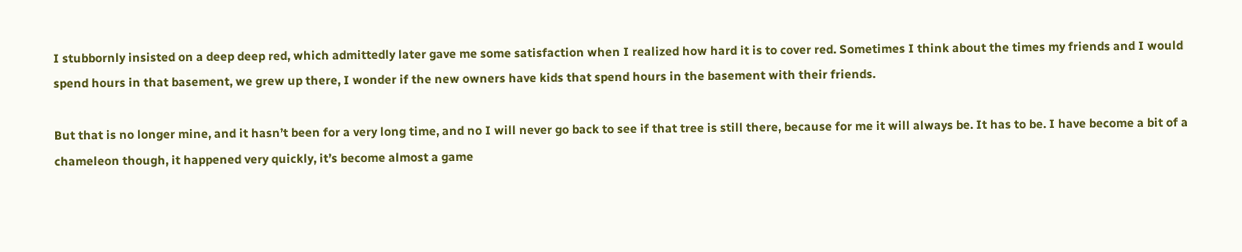I stubbornly insisted on a deep deep red, which admittedly later gave me some satisfaction when I realized how hard it is to cover red. Sometimes I think about the times my friends and I would spend hours in that basement, we grew up there, I wonder if the new owners have kids that spend hours in the basement with their friends.

But that is no longer mine, and it hasn’t been for a very long time, and no I will never go back to see if that tree is still there, because for me it will always be. It has to be. I have become a bit of a chameleon though, it happened very quickly, it’s become almost a game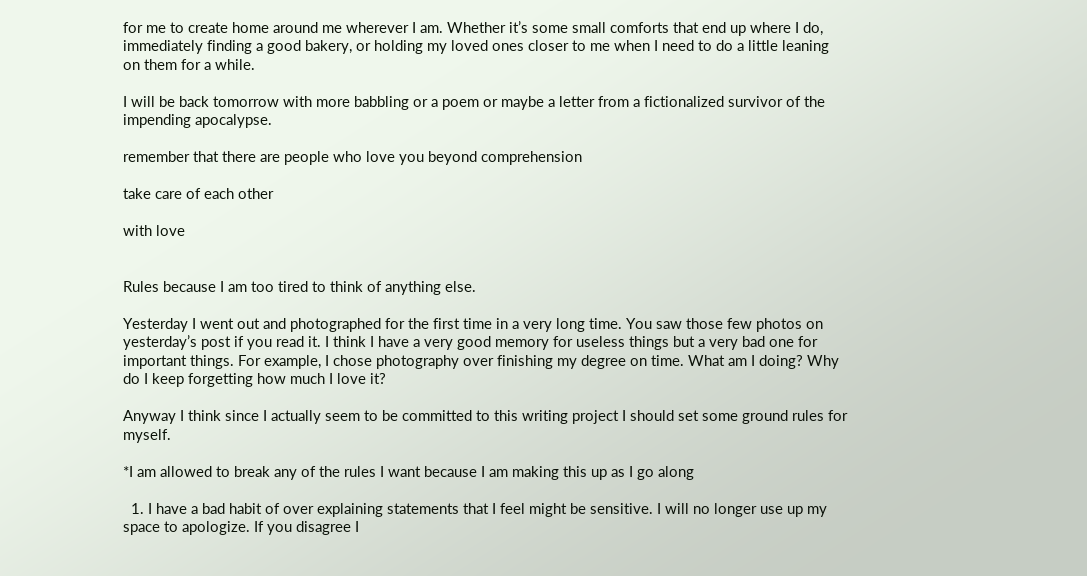for me to create home around me wherever I am. Whether it’s some small comforts that end up where I do, immediately finding a good bakery, or holding my loved ones closer to me when I need to do a little leaning on them for a while.

I will be back tomorrow with more babbling or a poem or maybe a letter from a fictionalized survivor of the impending apocalypse.

remember that there are people who love you beyond comprehension

take care of each other

with love


Rules because I am too tired to think of anything else.

Yesterday I went out and photographed for the first time in a very long time. You saw those few photos on yesterday’s post if you read it. I think I have a very good memory for useless things but a very bad one for important things. For example, I chose photography over finishing my degree on time. What am I doing? Why do I keep forgetting how much I love it?

Anyway I think since I actually seem to be committed to this writing project I should set some ground rules for myself.

*I am allowed to break any of the rules I want because I am making this up as I go along

  1. I have a bad habit of over explaining statements that I feel might be sensitive. I will no longer use up my space to apologize. If you disagree I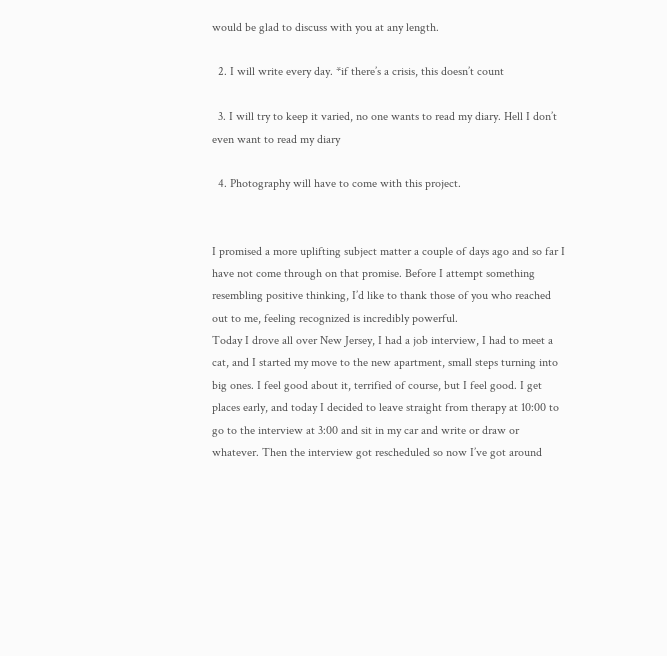would be glad to discuss with you at any length.

  2. I will write every day. *if there’s a crisis, this doesn’t count

  3. I will try to keep it varied, no one wants to read my diary. Hell I don’t even want to read my diary

  4. Photography will have to come with this project.


I promised a more uplifting subject matter a couple of days ago and so far I have not come through on that promise. Before I attempt something resembling positive thinking, I’d like to thank those of you who reached out to me, feeling recognized is incredibly powerful.
Today I drove all over New Jersey, I had a job interview, I had to meet a cat, and I started my move to the new apartment, small steps turning into big ones. I feel good about it, terrified of course, but I feel good. I get places early, and today I decided to leave straight from therapy at 10:00 to go to the interview at 3:00 and sit in my car and write or draw or whatever. Then the interview got rescheduled so now I’ve got around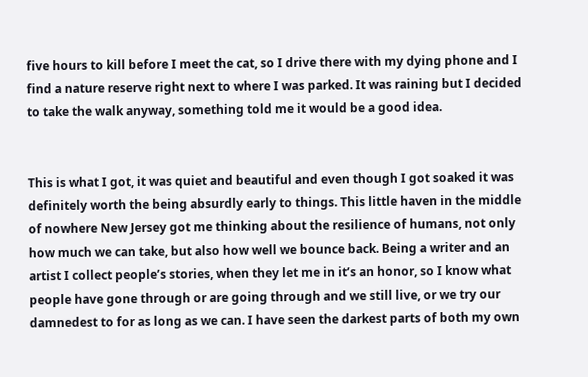five hours to kill before I meet the cat, so I drive there with my dying phone and I find a nature reserve right next to where I was parked. It was raining but I decided to take the walk anyway, something told me it would be a good idea.


This is what I got, it was quiet and beautiful and even though I got soaked it was definitely worth the being absurdly early to things. This little haven in the middle of nowhere New Jersey got me thinking about the resilience of humans, not only how much we can take, but also how well we bounce back. Being a writer and an artist I collect people’s stories, when they let me in it’s an honor, so I know what people have gone through or are going through and we still live, or we try our damnedest to for as long as we can. I have seen the darkest parts of both my own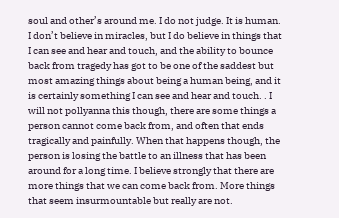soul and other’s around me. I do not judge. It is human. I don’t believe in miracles, but I do believe in things that I can see and hear and touch, and the ability to bounce back from tragedy has got to be one of the saddest but most amazing things about being a human being, and it is certainly something I can see and hear and touch. . I will not pollyanna this though, there are some things a person cannot come back from, and often that ends tragically and painfully. When that happens though, the person is losing the battle to an illness that has been around for a long time. I believe strongly that there are more things that we can come back from. More things that seem insurmountable but really are not.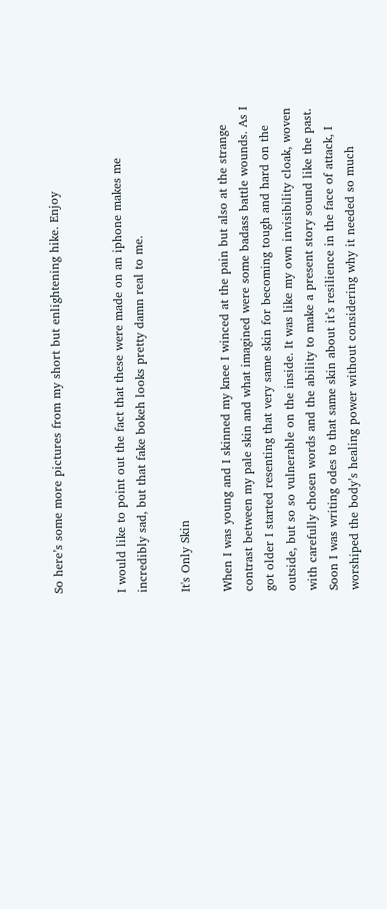So here’s some more pictures from my short but enlightening hike. Enjoy


I would like to point out the fact that these were made on an iphone makes me incredibly sad, but that fake bokeh looks pretty damn real to me.

It's Only Skin

When I was young and I skinned my knee I winced at the pain but also at the strange contrast between my pale skin and what imagined were some badass battle wounds. As I got older I started resenting that very same skin for becoming tough and hard on the outside, but so so vulnerable on the inside. It was like my own invisibility cloak, woven with carefully chosen words and the ability to make a present story sound like the past. Soon I was writing odes to that same skin about it’s resilience in the face of attack, I worshiped the body’s healing power without considering why it needed so much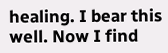healing. I bear this well. Now I find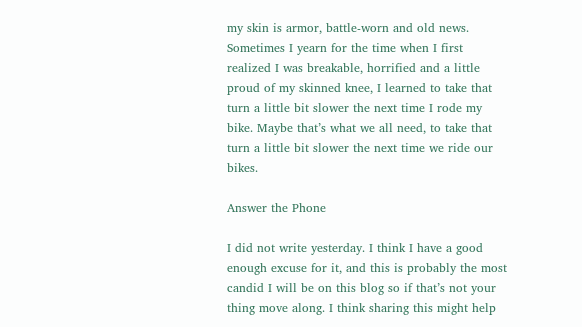my skin is armor, battle-worn and old news. Sometimes I yearn for the time when I first realized I was breakable, horrified and a little proud of my skinned knee, I learned to take that turn a little bit slower the next time I rode my bike. Maybe that’s what we all need, to take that turn a little bit slower the next time we ride our bikes.

Answer the Phone

I did not write yesterday. I think I have a good enough excuse for it, and this is probably the most candid I will be on this blog so if that’s not your thing move along. I think sharing this might help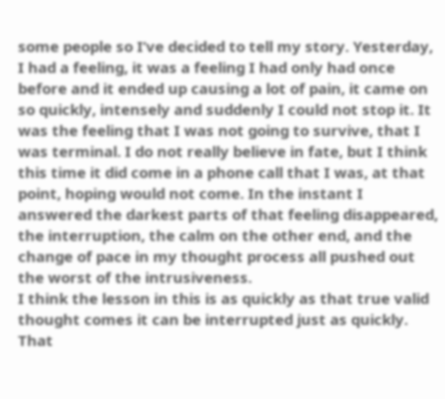some people so I’ve decided to tell my story. Yesterday, I had a feeling, it was a feeling I had only had once before and it ended up causing a lot of pain, it came on so quickly, intensely and suddenly I could not stop it. It was the feeling that I was not going to survive, that I was terminal. I do not really believe in fate, but I think this time it did come in a phone call that I was, at that point, hoping would not come. In the instant I answered the darkest parts of that feeling disappeared, the interruption, the calm on the other end, and the change of pace in my thought process all pushed out the worst of the intrusiveness.
I think the lesson in this is as quickly as that true valid thought comes it can be interrupted just as quickly. That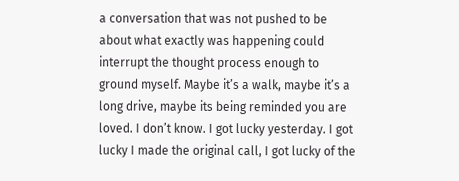a conversation that was not pushed to be about what exactly was happening could interrupt the thought process enough to ground myself. Maybe it’s a walk, maybe it’s a long drive, maybe its being reminded you are loved. I don’t know. I got lucky yesterday. I got lucky I made the original call, I got lucky of the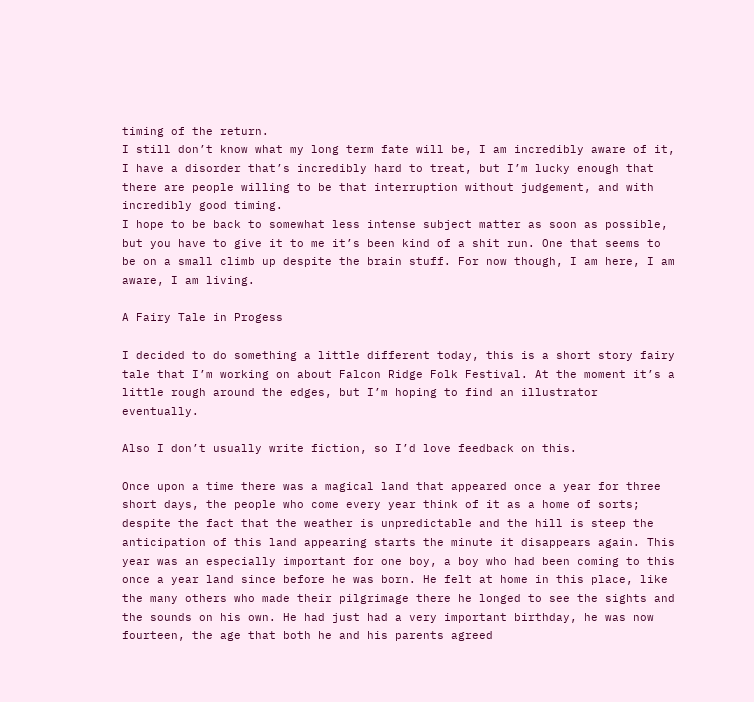timing of the return.
I still don’t know what my long term fate will be, I am incredibly aware of it, I have a disorder that’s incredibly hard to treat, but I’m lucky enough that there are people willing to be that interruption without judgement, and with incredibly good timing.
I hope to be back to somewhat less intense subject matter as soon as possible, but you have to give it to me it’s been kind of a shit run. One that seems to be on a small climb up despite the brain stuff. For now though, I am here, I am aware, I am living.

A Fairy Tale in Progess

I decided to do something a little different today, this is a short story fairy tale that I’m working on about Falcon Ridge Folk Festival. At the moment it’s a little rough around the edges, but I’m hoping to find an illustrator eventually.

Also I don’t usually write fiction, so I’d love feedback on this.

Once upon a time there was a magical land that appeared once a year for three short days, the people who come every year think of it as a home of sorts; despite the fact that the weather is unpredictable and the hill is steep the anticipation of this land appearing starts the minute it disappears again. This year was an especially important for one boy, a boy who had been coming to this once a year land since before he was born. He felt at home in this place, like the many others who made their pilgrimage there he longed to see the sights and the sounds on his own. He had just had a very important birthday, he was now fourteen, the age that both he and his parents agreed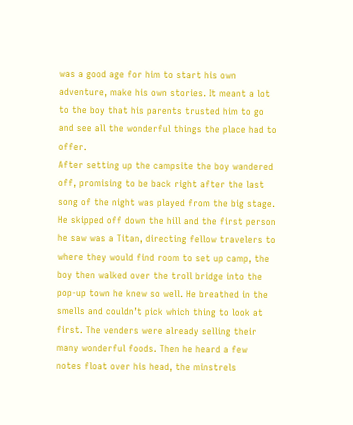was a good age for him to start his own adventure, make his own stories. It meant a lot to the boy that his parents trusted him to go and see all the wonderful things the place had to offer.
After setting up the campsite the boy wandered off, promising to be back right after the last song of the night was played from the big stage. He skipped off down the hill and the first person he saw was a Titan, directing fellow travelers to where they would find room to set up camp, the boy then walked over the troll bridge into the pop-up town he knew so well. He breathed in the smells and couldn’t pick which thing to look at first. The venders were already selling their many wonderful foods. Then he heard a few notes float over his head, the minstrels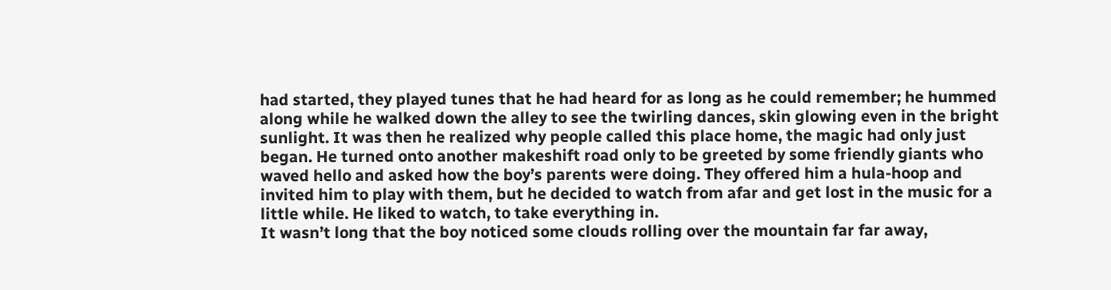had started, they played tunes that he had heard for as long as he could remember; he hummed along while he walked down the alley to see the twirling dances, skin glowing even in the bright sunlight. It was then he realized why people called this place home, the magic had only just began. He turned onto another makeshift road only to be greeted by some friendly giants who waved hello and asked how the boy’s parents were doing. They offered him a hula-hoop and invited him to play with them, but he decided to watch from afar and get lost in the music for a little while. He liked to watch, to take everything in.
It wasn’t long that the boy noticed some clouds rolling over the mountain far far away,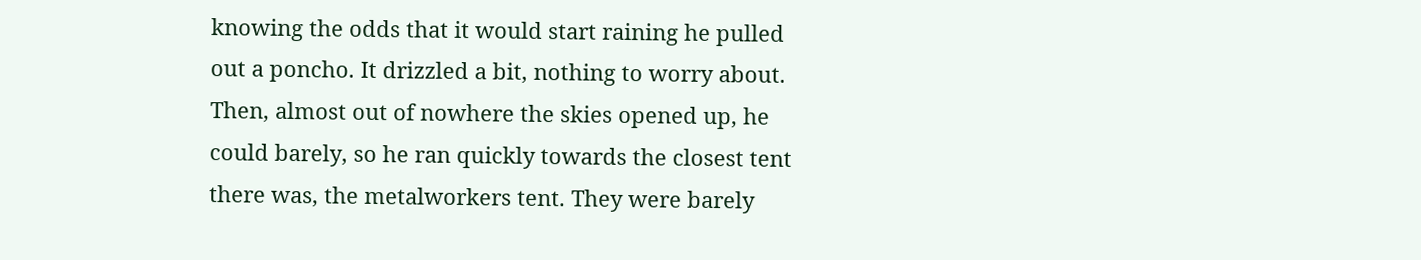knowing the odds that it would start raining he pulled out a poncho. It drizzled a bit, nothing to worry about. Then, almost out of nowhere the skies opened up, he could barely, so he ran quickly towards the closest tent there was, the metalworkers tent. They were barely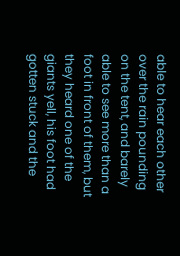able to hear each other over the rain pounding on the tent, and barely able to see more than a foot in front of them, but they heard one of the giants yell, his foot had gotten stuck and the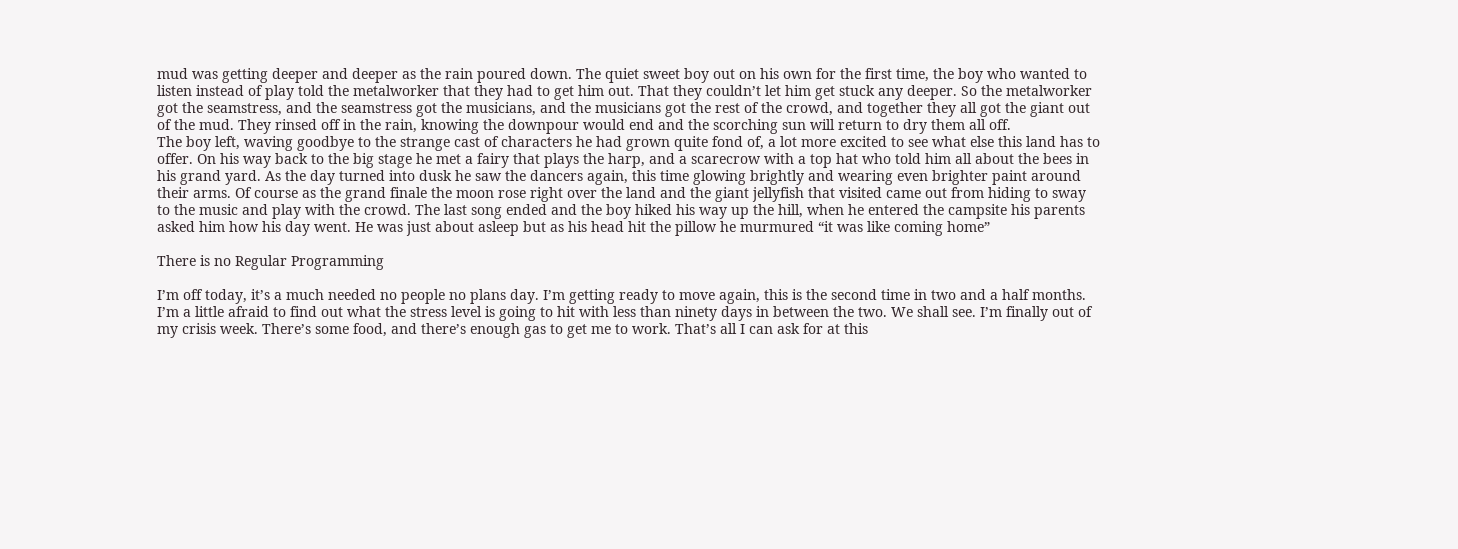mud was getting deeper and deeper as the rain poured down. The quiet sweet boy out on his own for the first time, the boy who wanted to listen instead of play told the metalworker that they had to get him out. That they couldn’t let him get stuck any deeper. So the metalworker got the seamstress, and the seamstress got the musicians, and the musicians got the rest of the crowd, and together they all got the giant out of the mud. They rinsed off in the rain, knowing the downpour would end and the scorching sun will return to dry them all off.
The boy left, waving goodbye to the strange cast of characters he had grown quite fond of, a lot more excited to see what else this land has to offer. On his way back to the big stage he met a fairy that plays the harp, and a scarecrow with a top hat who told him all about the bees in his grand yard. As the day turned into dusk he saw the dancers again, this time glowing brightly and wearing even brighter paint around their arms. Of course as the grand finale the moon rose right over the land and the giant jellyfish that visited came out from hiding to sway to the music and play with the crowd. The last song ended and the boy hiked his way up the hill, when he entered the campsite his parents asked him how his day went. He was just about asleep but as his head hit the pillow he murmured “it was like coming home”

There is no Regular Programming

I’m off today, it’s a much needed no people no plans day. I’m getting ready to move again, this is the second time in two and a half months. I’m a little afraid to find out what the stress level is going to hit with less than ninety days in between the two. We shall see. I’m finally out of my crisis week. There’s some food, and there’s enough gas to get me to work. That’s all I can ask for at this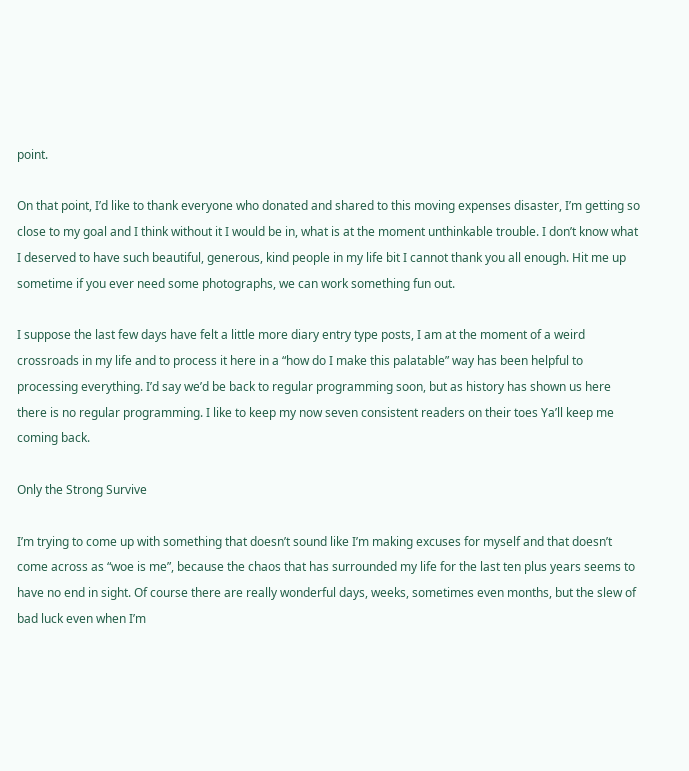point.

On that point, I’d like to thank everyone who donated and shared to this moving expenses disaster, I’m getting so close to my goal and I think without it I would be in, what is at the moment unthinkable trouble. I don’t know what I deserved to have such beautiful, generous, kind people in my life bit I cannot thank you all enough. Hit me up sometime if you ever need some photographs, we can work something fun out.

I suppose the last few days have felt a little more diary entry type posts, I am at the moment of a weird crossroads in my life and to process it here in a “how do I make this palatable” way has been helpful to processing everything. I’d say we’d be back to regular programming soon, but as history has shown us here there is no regular programming. I like to keep my now seven consistent readers on their toes Ya’ll keep me coming back.

Only the Strong Survive

I’m trying to come up with something that doesn’t sound like I’m making excuses for myself and that doesn’t come across as “woe is me”, because the chaos that has surrounded my life for the last ten plus years seems to have no end in sight. Of course there are really wonderful days, weeks, sometimes even months, but the slew of bad luck even when I’m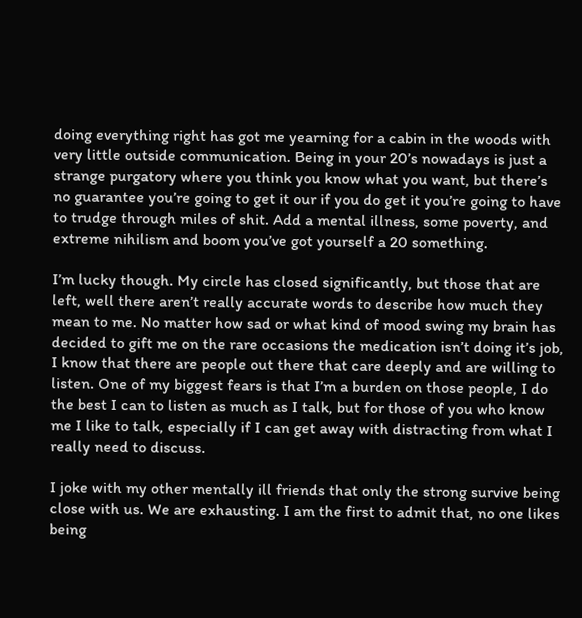doing everything right has got me yearning for a cabin in the woods with very little outside communication. Being in your 20’s nowadays is just a strange purgatory where you think you know what you want, but there’s no guarantee you’re going to get it our if you do get it you’re going to have to trudge through miles of shit. Add a mental illness, some poverty, and extreme nihilism and boom you’ve got yourself a 20 something.

I’m lucky though. My circle has closed significantly, but those that are left, well there aren’t really accurate words to describe how much they mean to me. No matter how sad or what kind of mood swing my brain has decided to gift me on the rare occasions the medication isn’t doing it’s job, I know that there are people out there that care deeply and are willing to listen. One of my biggest fears is that I’m a burden on those people, I do the best I can to listen as much as I talk, but for those of you who know me I like to talk, especially if I can get away with distracting from what I really need to discuss.

I joke with my other mentally ill friends that only the strong survive being close with us. We are exhausting. I am the first to admit that, no one likes being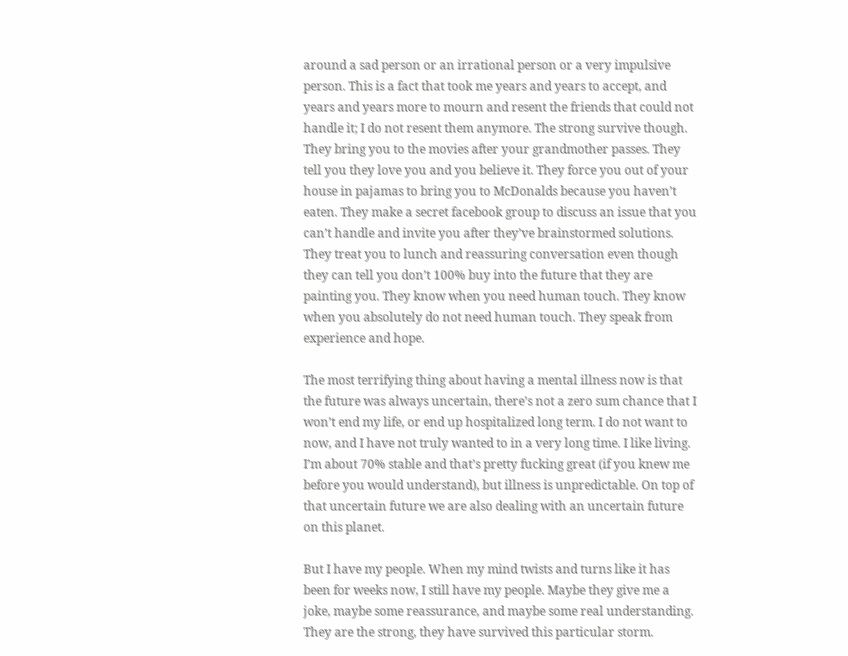around a sad person or an irrational person or a very impulsive person. This is a fact that took me years and years to accept, and years and years more to mourn and resent the friends that could not handle it; I do not resent them anymore. The strong survive though. They bring you to the movies after your grandmother passes. They tell you they love you and you believe it. They force you out of your house in pajamas to bring you to McDonalds because you haven’t eaten. They make a secret facebook group to discuss an issue that you can’t handle and invite you after they’ve brainstormed solutions. They treat you to lunch and reassuring conversation even though they can tell you don’t 100% buy into the future that they are painting you. They know when you need human touch. They know when you absolutely do not need human touch. They speak from experience and hope.

The most terrifying thing about having a mental illness now is that the future was always uncertain, there’s not a zero sum chance that I won’t end my life, or end up hospitalized long term. I do not want to now, and I have not truly wanted to in a very long time. I like living. I’m about 70% stable and that’s pretty fucking great (if you knew me before you would understand), but illness is unpredictable. On top of that uncertain future we are also dealing with an uncertain future on this planet.

But I have my people. When my mind twists and turns like it has been for weeks now, I still have my people. Maybe they give me a joke, maybe some reassurance, and maybe some real understanding. They are the strong, they have survived this particular storm.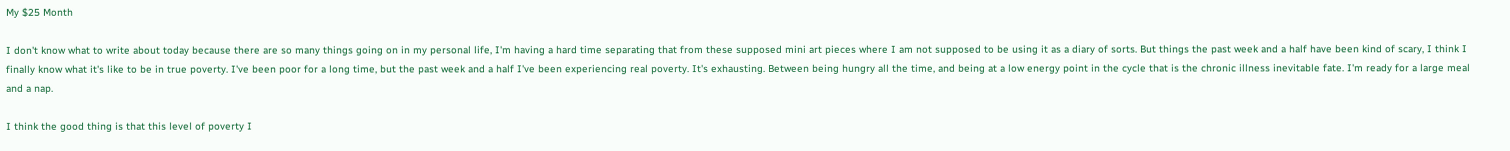My $25 Month

I don't know what to write about today because there are so many things going on in my personal life, I'm having a hard time separating that from these supposed mini art pieces where I am not supposed to be using it as a diary of sorts. But things the past week and a half have been kind of scary, I think I finally know what it's like to be in true poverty. I've been poor for a long time, but the past week and a half I've been experiencing real poverty. It's exhausting. Between being hungry all the time, and being at a low energy point in the cycle that is the chronic illness inevitable fate. I'm ready for a large meal and a nap.

I think the good thing is that this level of poverty I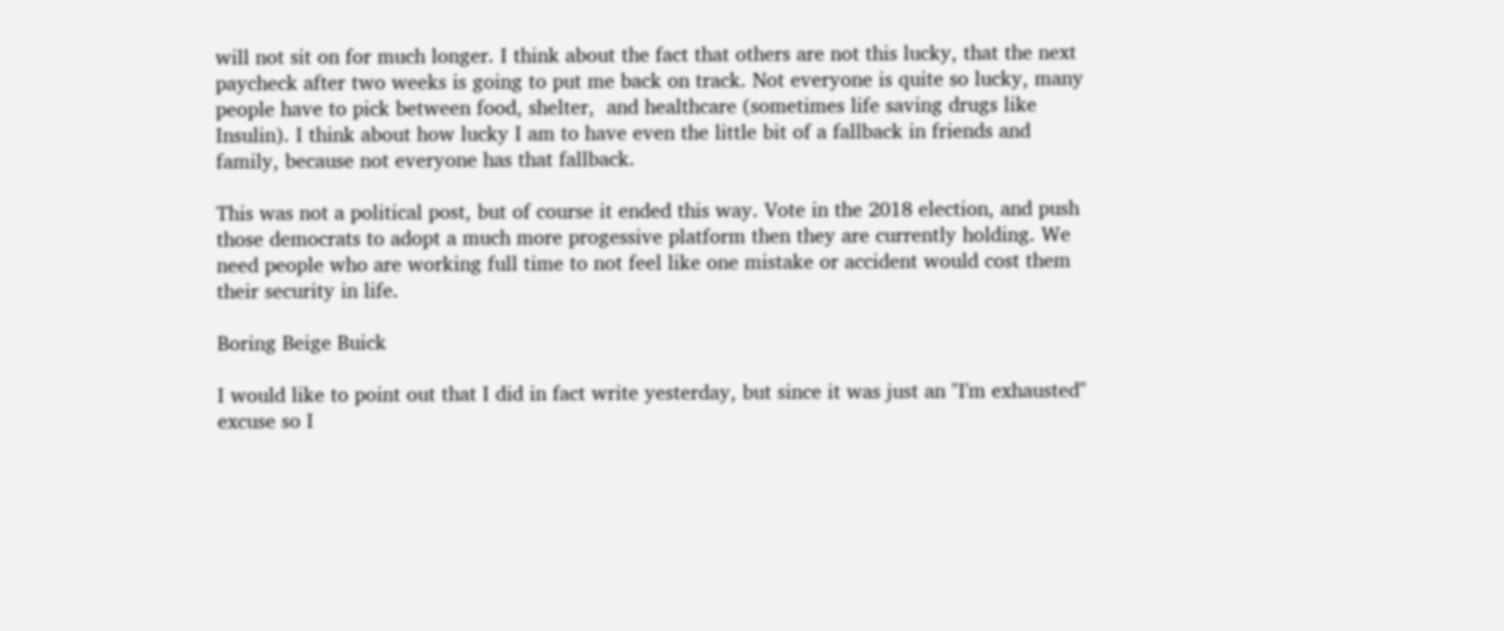will not sit on for much longer. I think about the fact that others are not this lucky, that the next paycheck after two weeks is going to put me back on track. Not everyone is quite so lucky, many people have to pick between food, shelter,  and healthcare (sometimes life saving drugs like Insulin). I think about how lucky I am to have even the little bit of a fallback in friends and family, because not everyone has that fallback.

This was not a political post, but of course it ended this way. Vote in the 2018 election, and push those democrats to adopt a much more progessive platform then they are currently holding. We need people who are working full time to not feel like one mistake or accident would cost them their security in life.

Boring Beige Buick

I would like to point out that I did in fact write yesterday, but since it was just an "I'm exhausted" excuse so I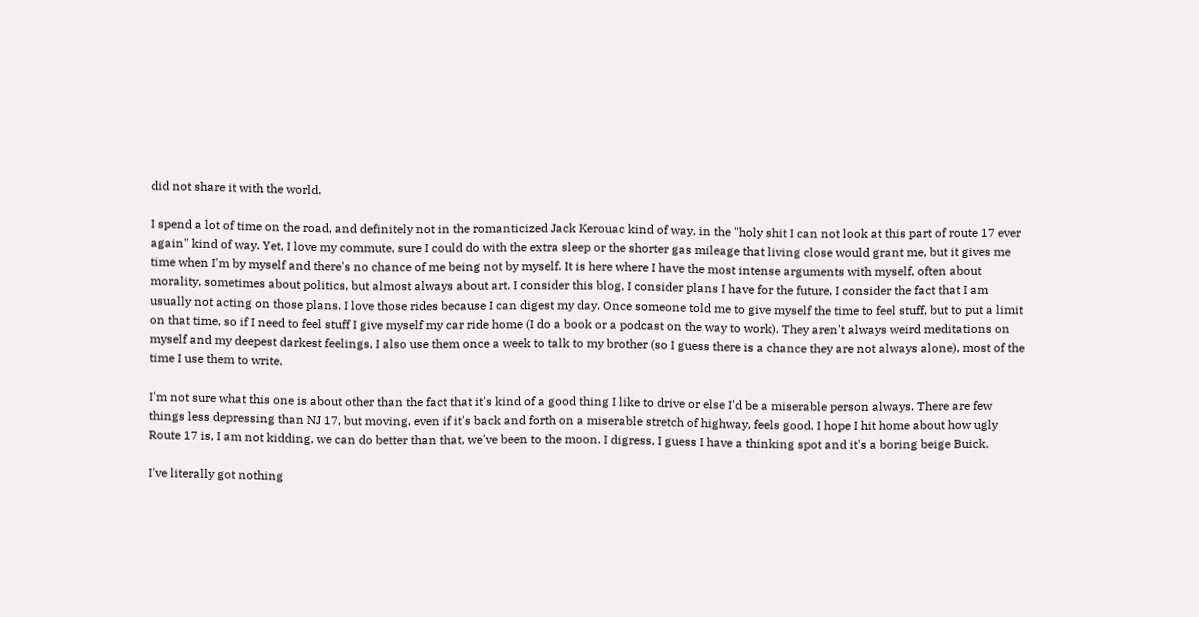did not share it with the world.

I spend a lot of time on the road, and definitely not in the romanticized Jack Kerouac kind of way, in the "holy shit I can not look at this part of route 17 ever again" kind of way. Yet, I love my commute, sure I could do with the extra sleep or the shorter gas mileage that living close would grant me, but it gives me time when I'm by myself and there's no chance of me being not by myself. It is here where I have the most intense arguments with myself, often about morality, sometimes about politics, but almost always about art. I consider this blog, I consider plans I have for the future, I consider the fact that I am usually not acting on those plans. I love those rides because I can digest my day. Once someone told me to give myself the time to feel stuff, but to put a limit on that time, so if I need to feel stuff I give myself my car ride home (I do a book or a podcast on the way to work). They aren't always weird meditations on myself and my deepest darkest feelings, I also use them once a week to talk to my brother (so I guess there is a chance they are not always alone), most of the time I use them to write.

I'm not sure what this one is about other than the fact that it's kind of a good thing I like to drive or else I'd be a miserable person always. There are few things less depressing than NJ 17, but moving, even if it's back and forth on a miserable stretch of highway, feels good. I hope I hit home about how ugly Route 17 is, I am not kidding, we can do better than that, we've been to the moon. I digress, I guess I have a thinking spot and it's a boring beige Buick.

I've literally got nothing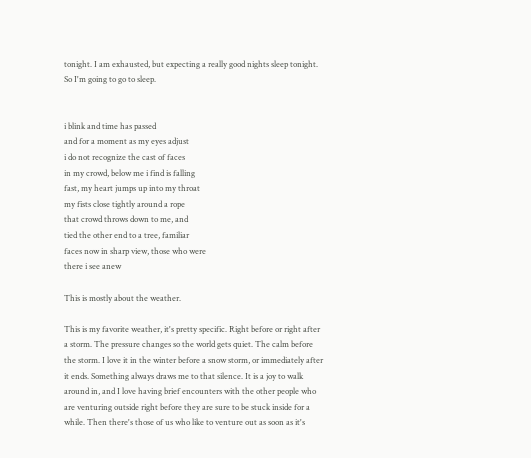tonight. I am exhausted, but expecting a really good nights sleep tonight. So I'm going to go to sleep.


i blink and time has passed
and for a moment as my eyes adjust
i do not recognize the cast of faces
in my crowd, below me i find is falling
fast, my heart jumps up into my throat
my fists close tightly around a rope
that crowd throws down to me, and
tied the other end to a tree, familiar
faces now in sharp view, those who were
there i see anew

This is mostly about the weather.

This is my favorite weather, it's pretty specific. Right before or right after a storm. The pressure changes so the world gets quiet. The calm before the storm. I love it in the winter before a snow storm, or immediately after it ends. Something always draws me to that silence. It is a joy to walk around in, and I love having brief encounters with the other people who are venturing outside right before they are sure to be stuck inside for a while. Then there's those of us who like to venture out as soon as it's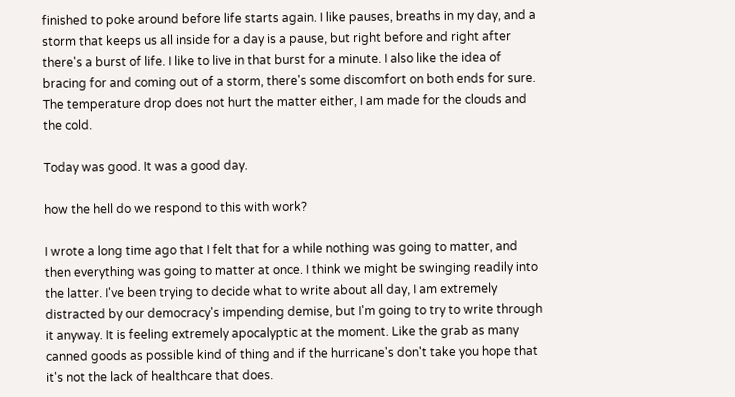finished to poke around before life starts again. I like pauses, breaths in my day, and a storm that keeps us all inside for a day is a pause, but right before and right after there's a burst of life. I like to live in that burst for a minute. I also like the idea of bracing for and coming out of a storm, there's some discomfort on both ends for sure. The temperature drop does not hurt the matter either, I am made for the clouds and the cold.

Today was good. It was a good day.

how the hell do we respond to this with work?

I wrote a long time ago that I felt that for a while nothing was going to matter, and then everything was going to matter at once. I think we might be swinging readily into the latter. I've been trying to decide what to write about all day, I am extremely distracted by our democracy's impending demise, but I'm going to try to write through it anyway. It is feeling extremely apocalyptic at the moment. Like the grab as many canned goods as possible kind of thing and if the hurricane's don't take you hope that it's not the lack of healthcare that does.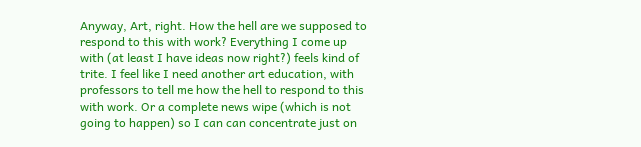Anyway, Art, right. How the hell are we supposed to respond to this with work? Everything I come up with (at least I have ideas now right?) feels kind of trite. I feel like I need another art education, with professors to tell me how the hell to respond to this with work. Or a complete news wipe (which is not going to happen) so I can can concentrate just on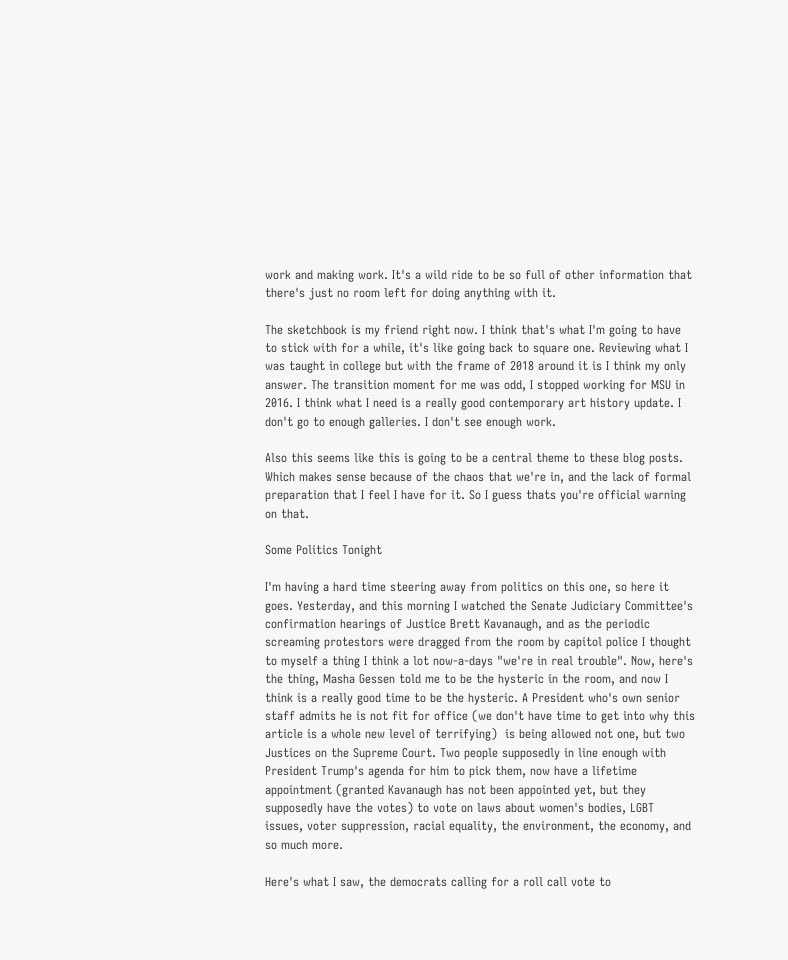work and making work. It's a wild ride to be so full of other information that there's just no room left for doing anything with it.

The sketchbook is my friend right now. I think that's what I'm going to have to stick with for a while, it's like going back to square one. Reviewing what I was taught in college but with the frame of 2018 around it is I think my only answer. The transition moment for me was odd, I stopped working for MSU in 2016. I think what I need is a really good contemporary art history update. I don't go to enough galleries. I don't see enough work.

Also this seems like this is going to be a central theme to these blog posts. Which makes sense because of the chaos that we're in, and the lack of formal preparation that I feel I have for it. So I guess thats you're official warning on that.

Some Politics Tonight

I'm having a hard time steering away from politics on this one, so here it goes. Yesterday, and this morning I watched the Senate Judiciary Committee's confirmation hearings of Justice Brett Kavanaugh, and as the periodic screaming protestors were dragged from the room by capitol police I thought to myself a thing I think a lot now-a-days "we're in real trouble". Now, here's the thing, Masha Gessen told me to be the hysteric in the room, and now I think is a really good time to be the hysteric. A President who's own senior staff admits he is not fit for office (we don't have time to get into why this article is a whole new level of terrifying)  is being allowed not one, but two Justices on the Supreme Court. Two people supposedly in line enough with President Trump's agenda for him to pick them, now have a lifetime appointment (granted Kavanaugh has not been appointed yet, but they supposedly have the votes) to vote on laws about women's bodies, LGBT issues, voter suppression, racial equality, the environment, the economy, and so much more.

Here's what I saw, the democrats calling for a roll call vote to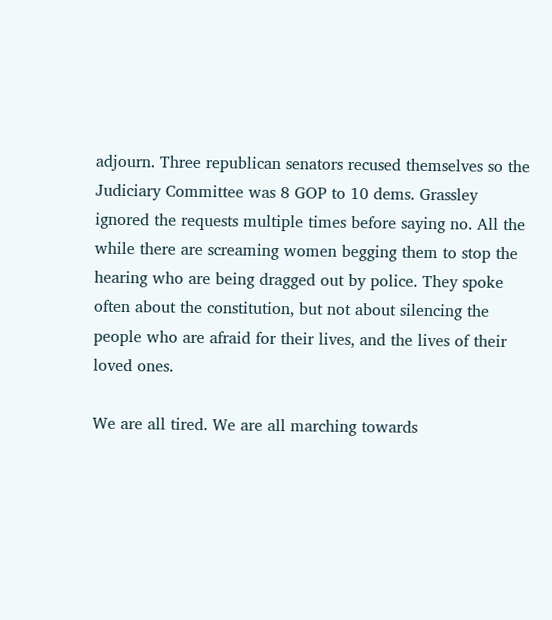adjourn. Three republican senators recused themselves so the Judiciary Committee was 8 GOP to 10 dems. Grassley ignored the requests multiple times before saying no. All the while there are screaming women begging them to stop the hearing who are being dragged out by police. They spoke often about the constitution, but not about silencing the people who are afraid for their lives, and the lives of their loved ones.

We are all tired. We are all marching towards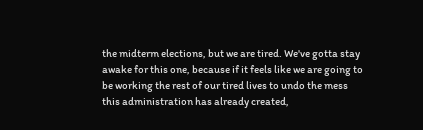the midterm elections, but we are tired. We've gotta stay awake for this one, because if it feels like we are going to be working the rest of our tired lives to undo the mess this administration has already created,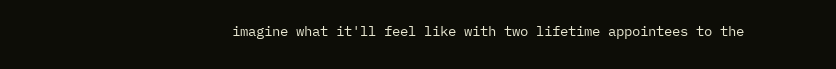imagine what it'll feel like with two lifetime appointees to the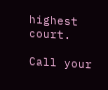highest court.

Call your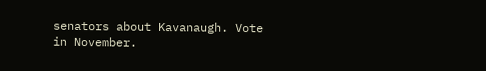senators about Kavanaugh. Vote in November.